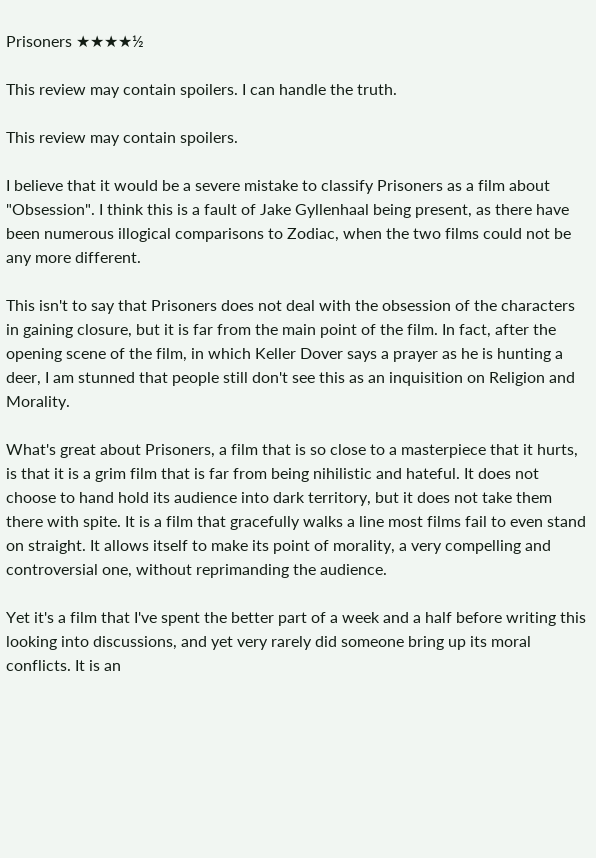Prisoners ★★★★½

This review may contain spoilers. I can handle the truth.

This review may contain spoilers.

I believe that it would be a severe mistake to classify Prisoners as a film about "Obsession". I think this is a fault of Jake Gyllenhaal being present, as there have been numerous illogical comparisons to Zodiac, when the two films could not be any more different.

This isn't to say that Prisoners does not deal with the obsession of the characters in gaining closure, but it is far from the main point of the film. In fact, after the opening scene of the film, in which Keller Dover says a prayer as he is hunting a deer, I am stunned that people still don't see this as an inquisition on Religion and Morality.

What's great about Prisoners, a film that is so close to a masterpiece that it hurts, is that it is a grim film that is far from being nihilistic and hateful. It does not choose to hand hold its audience into dark territory, but it does not take them there with spite. It is a film that gracefully walks a line most films fail to even stand on straight. It allows itself to make its point of morality, a very compelling and controversial one, without reprimanding the audience.

Yet it's a film that I've spent the better part of a week and a half before writing this looking into discussions, and yet very rarely did someone bring up its moral conflicts. It is an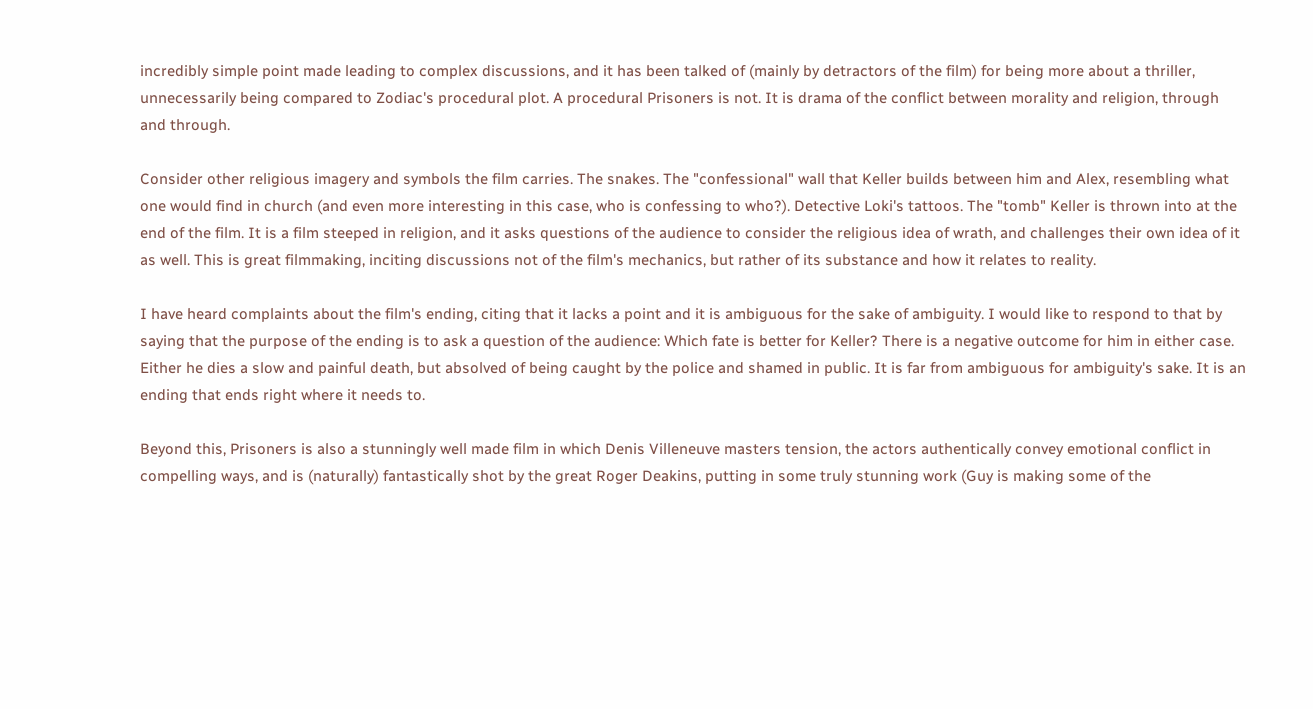incredibly simple point made leading to complex discussions, and it has been talked of (mainly by detractors of the film) for being more about a thriller, unnecessarily being compared to Zodiac's procedural plot. A procedural Prisoners is not. It is drama of the conflict between morality and religion, through and through.

Consider other religious imagery and symbols the film carries. The snakes. The "confessional" wall that Keller builds between him and Alex, resembling what one would find in church (and even more interesting in this case, who is confessing to who?). Detective Loki's tattoos. The "tomb" Keller is thrown into at the end of the film. It is a film steeped in religion, and it asks questions of the audience to consider the religious idea of wrath, and challenges their own idea of it as well. This is great filmmaking, inciting discussions not of the film's mechanics, but rather of its substance and how it relates to reality.

I have heard complaints about the film's ending, citing that it lacks a point and it is ambiguous for the sake of ambiguity. I would like to respond to that by saying that the purpose of the ending is to ask a question of the audience: Which fate is better for Keller? There is a negative outcome for him in either case. Either he dies a slow and painful death, but absolved of being caught by the police and shamed in public. It is far from ambiguous for ambiguity's sake. It is an ending that ends right where it needs to.

Beyond this, Prisoners is also a stunningly well made film in which Denis Villeneuve masters tension, the actors authentically convey emotional conflict in compelling ways, and is (naturally) fantastically shot by the great Roger Deakins, putting in some truly stunning work (Guy is making some of the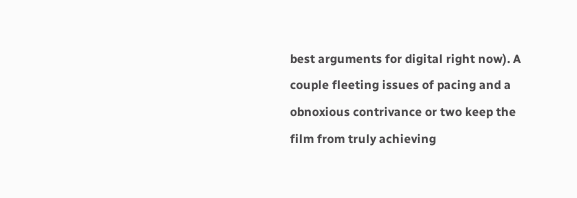best arguments for digital right now). A couple fleeting issues of pacing and a obnoxious contrivance or two keep the film from truly achieving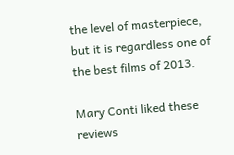the level of masterpiece, but it is regardless one of the best films of 2013.

Mary Conti liked these reviews